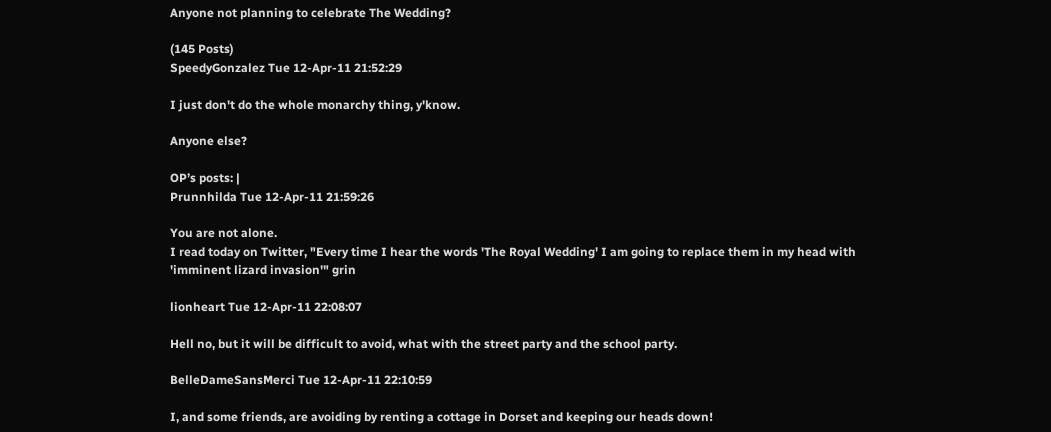Anyone not planning to celebrate The Wedding?

(145 Posts)
SpeedyGonzalez Tue 12-Apr-11 21:52:29

I just don't do the whole monarchy thing, y'know.

Anyone else?

OP’s posts: |
Prunnhilda Tue 12-Apr-11 21:59:26

You are not alone.
I read today on Twitter, "Every time I hear the words 'The Royal Wedding' I am going to replace them in my head with 'imminent lizard invasion'" grin

lionheart Tue 12-Apr-11 22:08:07

Hell no, but it will be difficult to avoid, what with the street party and the school party.

BelleDameSansMerci Tue 12-Apr-11 22:10:59

I, and some friends, are avoiding by renting a cottage in Dorset and keeping our heads down!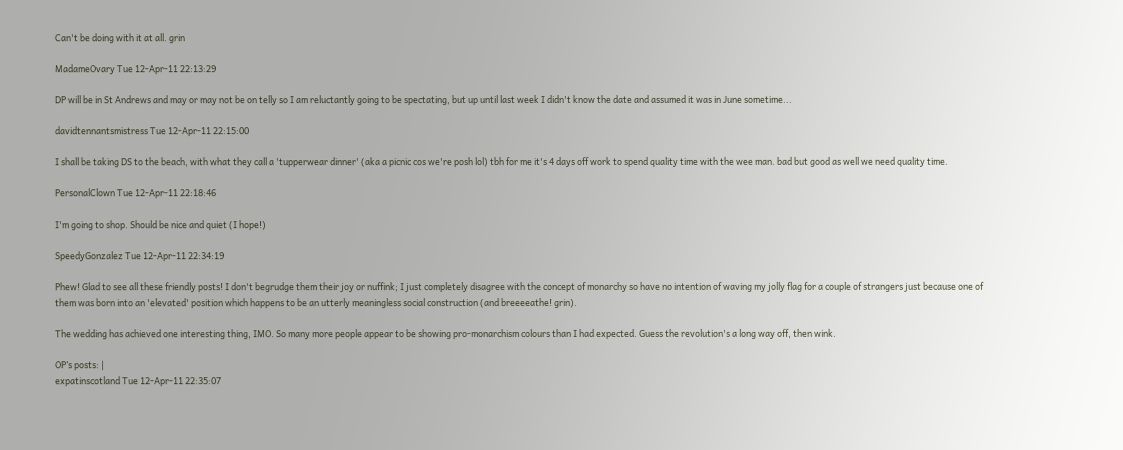Can't be doing with it at all. grin

MadameOvary Tue 12-Apr-11 22:13:29

DP will be in St Andrews and may or may not be on telly so I am reluctantly going to be spectating, but up until last week I didn't know the date and assumed it was in June sometime...

davidtennantsmistress Tue 12-Apr-11 22:15:00

I shall be taking DS to the beach, with what they call a 'tupperwear dinner' (aka a picnic cos we're posh lol) tbh for me it's 4 days off work to spend quality time with the wee man. bad but good as well we need quality time.

PersonalClown Tue 12-Apr-11 22:18:46

I'm going to shop. Should be nice and quiet (I hope!)

SpeedyGonzalez Tue 12-Apr-11 22:34:19

Phew! Glad to see all these friendly posts! I don't begrudge them their joy or nuffink; I just completely disagree with the concept of monarchy so have no intention of waving my jolly flag for a couple of strangers just because one of them was born into an 'elevated' position which happens to be an utterly meaningless social construction (and breeeeathe! grin).

The wedding has achieved one interesting thing, IMO. So many more people appear to be showing pro-monarchism colours than I had expected. Guess the revolution's a long way off, then wink.

OP’s posts: |
expatinscotland Tue 12-Apr-11 22:35:07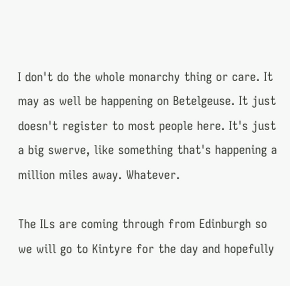I don't do the whole monarchy thing or care. It may as well be happening on Betelgeuse. It just doesn't register to most people here. It's just a big swerve, like something that's happening a million miles away. Whatever.

The ILs are coming through from Edinburgh so we will go to Kintyre for the day and hopefully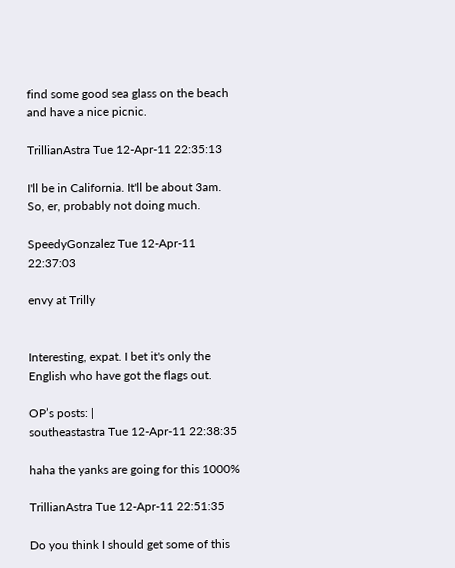find some good sea glass on the beach and have a nice picnic.

TrillianAstra Tue 12-Apr-11 22:35:13

I'll be in California. It'll be about 3am. So, er, probably not doing much.

SpeedyGonzalez Tue 12-Apr-11 22:37:03

envy at Trilly


Interesting, expat. I bet it's only the English who have got the flags out.

OP’s posts: |
southeastastra Tue 12-Apr-11 22:38:35

haha the yanks are going for this 1000%

TrillianAstra Tue 12-Apr-11 22:51:35

Do you think I should get some of this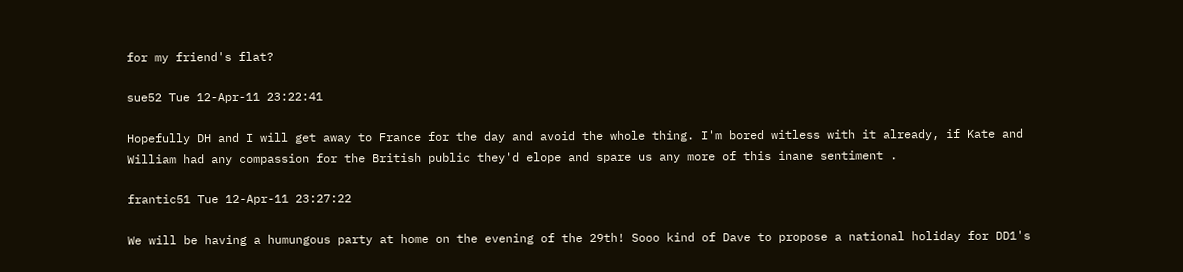for my friend's flat?

sue52 Tue 12-Apr-11 23:22:41

Hopefully DH and I will get away to France for the day and avoid the whole thing. I'm bored witless with it already, if Kate and William had any compassion for the British public they'd elope and spare us any more of this inane sentiment .

frantic51 Tue 12-Apr-11 23:27:22

We will be having a humungous party at home on the evening of the 29th! Sooo kind of Dave to propose a national holiday for DD1's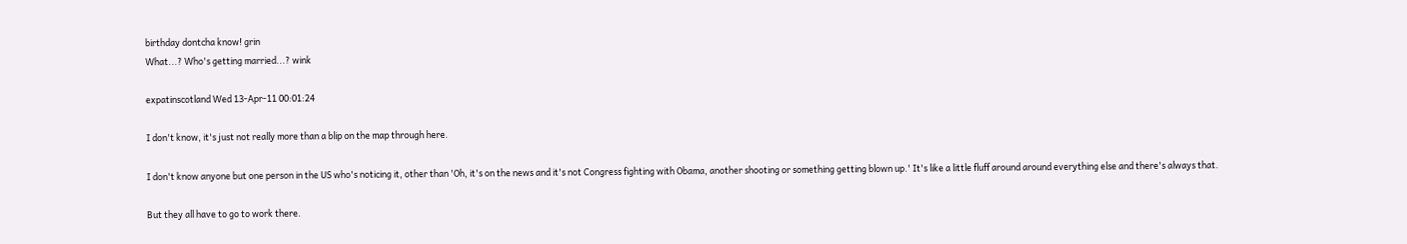birthday dontcha know! grin
What...? Who's getting married...? wink

expatinscotland Wed 13-Apr-11 00:01:24

I don't know, it's just not really more than a blip on the map through here.

I don't know anyone but one person in the US who's noticing it, other than 'Oh, it's on the news and it's not Congress fighting with Obama, another shooting or something getting blown up.' It's like a little fluff around around everything else and there's always that.

But they all have to go to work there.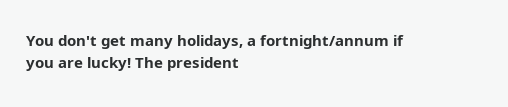You don't get many holidays, a fortnight/annum if you are lucky! The president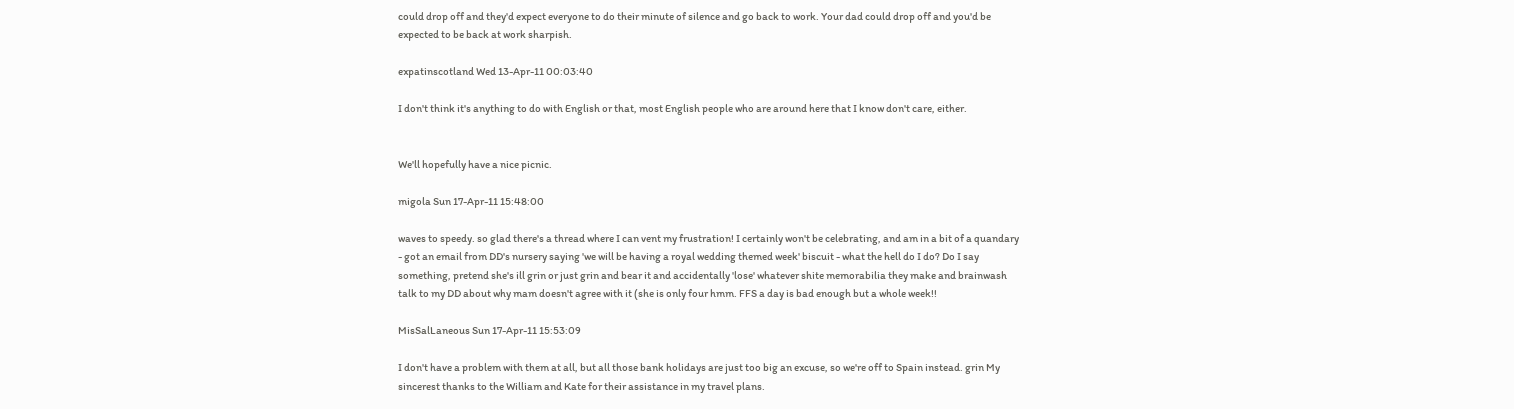could drop off and they'd expect everyone to do their minute of silence and go back to work. Your dad could drop off and you'd be expected to be back at work sharpish.

expatinscotland Wed 13-Apr-11 00:03:40

I don't think it's anything to do with English or that, most English people who are around here that I know don't care, either.


We'll hopefully have a nice picnic.

migola Sun 17-Apr-11 15:48:00

waves to speedy. so glad there's a thread where I can vent my frustration! I certainly won't be celebrating, and am in a bit of a quandary - got an email from DD's nursery saying 'we will be having a royal wedding themed week' biscuit - what the hell do I do? Do I say something, pretend she's ill grin or just grin and bear it and accidentally 'lose' whatever shite memorabilia they make and brainwash talk to my DD about why mam doesn't agree with it (she is only four hmm. FFS a day is bad enough but a whole week!!

MisSalLaneous Sun 17-Apr-11 15:53:09

I don't have a problem with them at all, but all those bank holidays are just too big an excuse, so we're off to Spain instead. grin My sincerest thanks to the William and Kate for their assistance in my travel plans.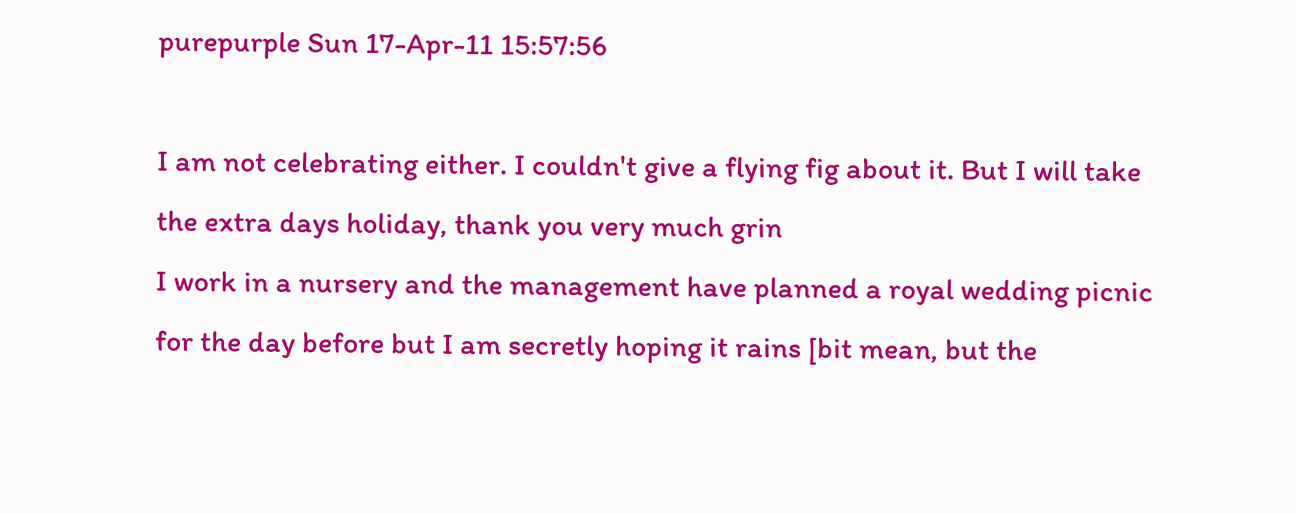purepurple Sun 17-Apr-11 15:57:56

I am not celebrating either. I couldn't give a flying fig about it. But I will take the extra days holiday, thank you very much grin
I work in a nursery and the management have planned a royal wedding picnic for the day before but I am secretly hoping it rains [bit mean, but the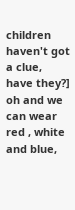children haven't got a clue, have they?]
oh and we can wear red , white and blue,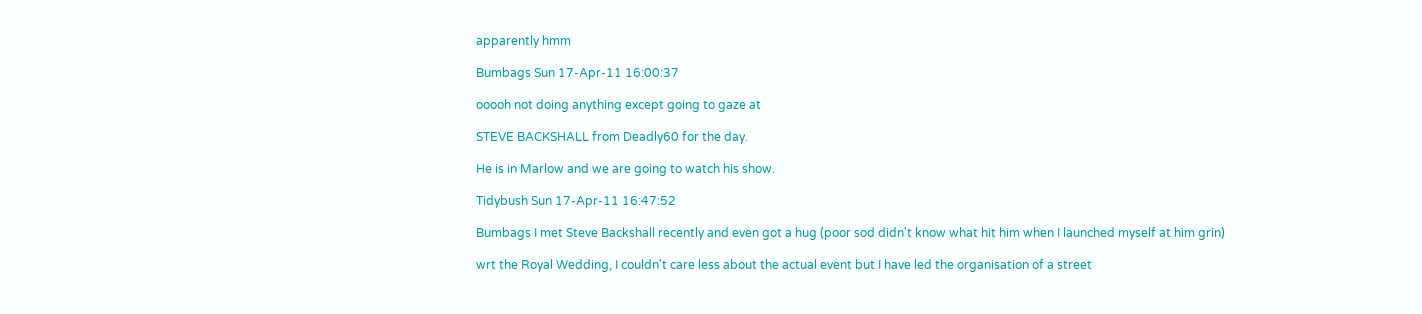apparently hmm

Bumbags Sun 17-Apr-11 16:00:37

ooooh not doing anything except going to gaze at

STEVE BACKSHALL from Deadly60 for the day.

He is in Marlow and we are going to watch his show.

Tidybush Sun 17-Apr-11 16:47:52

Bumbags I met Steve Backshall recently and even got a hug (poor sod didn't know what hit him when I launched myself at him grin)

wrt the Royal Wedding, I couldn't care less about the actual event but I have led the organisation of a street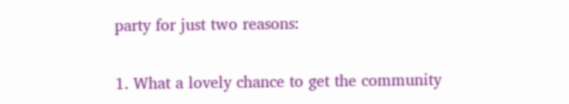party for just two reasons:

1. What a lovely chance to get the community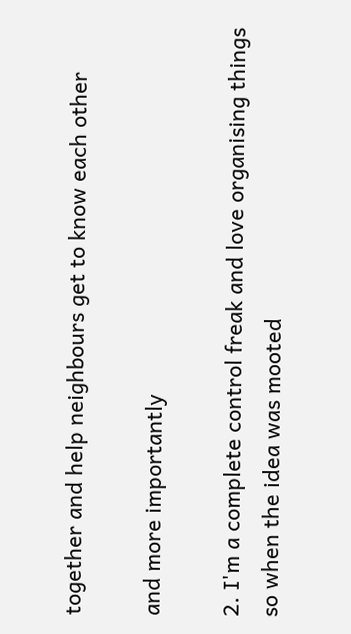together and help neighbours get to know each other

and more importantly

2. I'm a complete control freak and love organising things so when the idea was mooted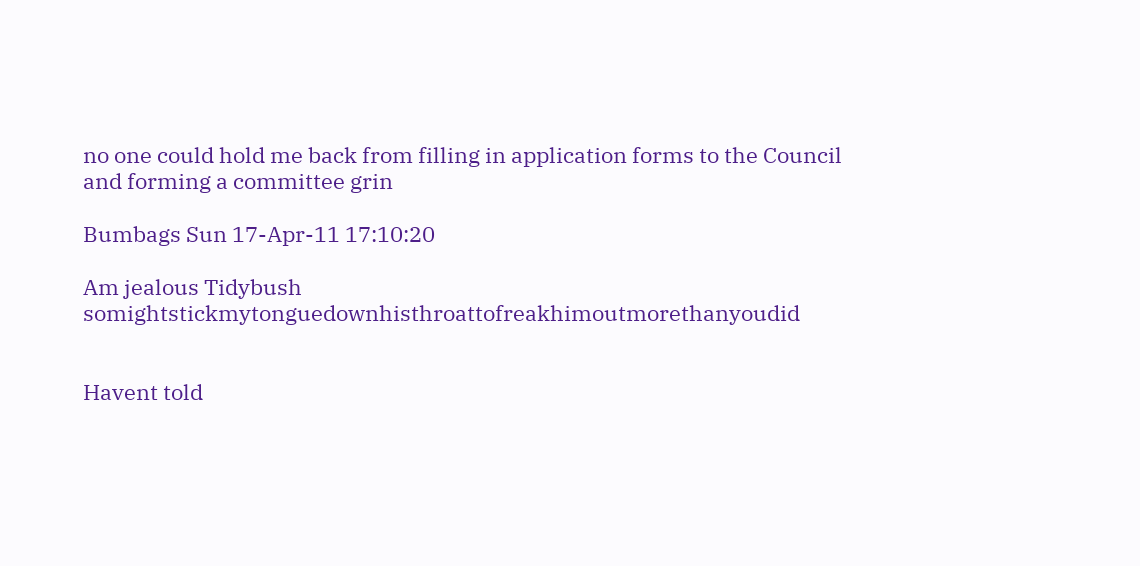no one could hold me back from filling in application forms to the Council and forming a committee grin

Bumbags Sun 17-Apr-11 17:10:20

Am jealous Tidybush somightstickmytonguedownhisthroattofreakhimoutmorethanyoudid


Havent told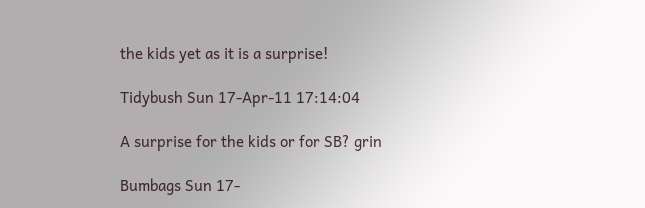the kids yet as it is a surprise!

Tidybush Sun 17-Apr-11 17:14:04

A surprise for the kids or for SB? grin

Bumbags Sun 17-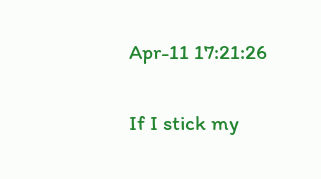Apr-11 17:21:26

If I stick my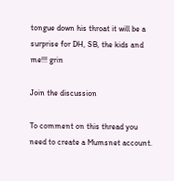tongue down his throat it will be a surprise for DH, SB, the kids and me!!! grin

Join the discussion

To comment on this thread you need to create a Mumsnet account.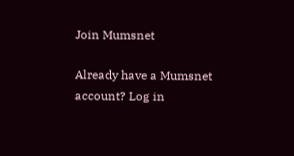Join Mumsnet

Already have a Mumsnet account? Log in